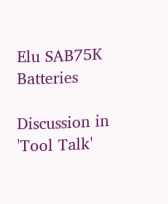Elu SAB75K Batteries

Discussion in 'Tool Talk'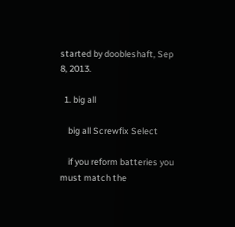started by doobleshaft, Sep 8, 2013.

  1. big all

    big all Screwfix Select

    if you reform batteries you must match the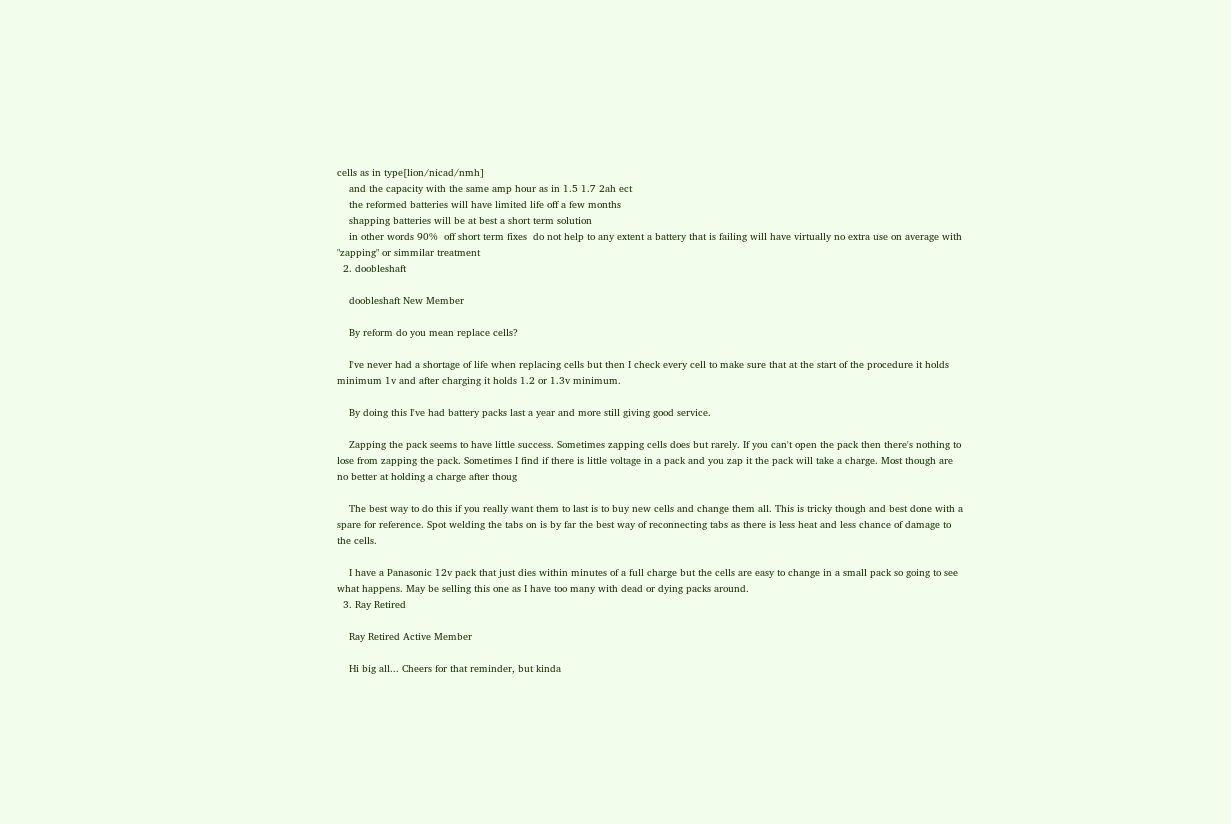cells as in type[lion/nicad/nmh]
    and the capacity with the same amp hour as in 1.5 1.7 2ah ect
    the reformed batteries will have limited life off a few months
    shapping batteries will be at best a short term solution
    in other words 90%  off short term fixes  do not help to any extent a battery that is failing will have virtually no extra use on average with "zapping" or simmilar treatment
  2. doobleshaft

    doobleshaft New Member

    By reform do you mean replace cells?

    I've never had a shortage of life when replacing cells but then I check every cell to make sure that at the start of the procedure it holds minimum 1v and after charging it holds 1.2 or 1.3v minimum.

    By doing this I've had battery packs last a year and more still giving good service.

    Zapping the pack seems to have little success. Sometimes zapping cells does but rarely. If you can't open the pack then there's nothing to lose from zapping the pack. Sometimes I find if there is little voltage in a pack and you zap it the pack will take a charge. Most though are no better at holding a charge after thoug

    The best way to do this if you really want them to last is to buy new cells and change them all. This is tricky though and best done with a spare for reference. Spot welding the tabs on is by far the best way of reconnecting tabs as there is less heat and less chance of damage to the cells.

    I have a Panasonic 12v pack that just dies within minutes of a full charge but the cells are easy to change in a small pack so going to see what happens. May be selling this one as I have too many with dead or dying packs around.
  3. Ray Retired

    Ray Retired Active Member

    Hi big all... Cheers for that reminder, but kinda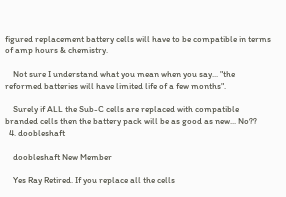figured replacement battery cells will have to be compatible in terms of amp hours & chemistry.

    Not sure I understand what you mean when you say... "the reformed batteries will have limited life of a few months".

    Surely if ALL the Sub-C cells are replaced with compatible branded cells then the battery pack will be as good as new... No??
  4. doobleshaft

    doobleshaft New Member

    Yes Ray Retired. If you replace all the cells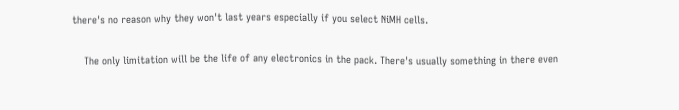there's no reason why they won't last years especially if you select NiMH cells.

    The only limitation will be the life of any electronics in the pack. There's usually something in there even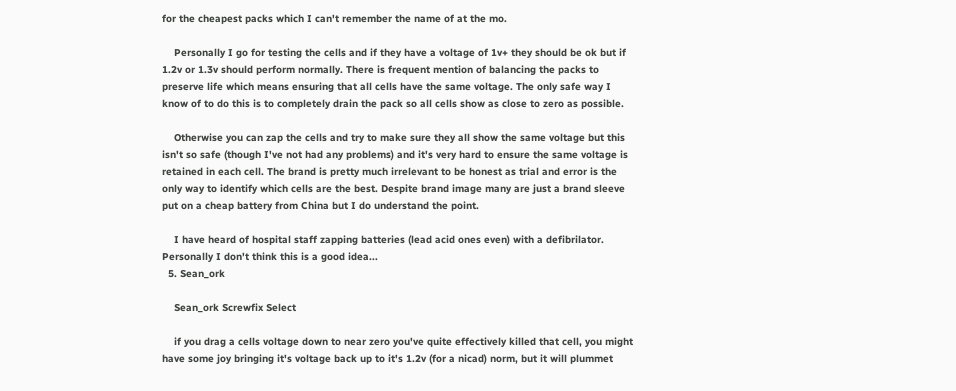for the cheapest packs which I can't remember the name of at the mo.

    Personally I go for testing the cells and if they have a voltage of 1v+ they should be ok but if 1.2v or 1.3v should perform normally. There is frequent mention of balancing the packs to preserve life which means ensuring that all cells have the same voltage. The only safe way I know of to do this is to completely drain the pack so all cells show as close to zero as possible.

    Otherwise you can zap the cells and try to make sure they all show the same voltage but this isn't so safe (though I've not had any problems) and it's very hard to ensure the same voltage is retained in each cell. The brand is pretty much irrelevant to be honest as trial and error is the only way to identify which cells are the best. Despite brand image many are just a brand sleeve put on a cheap battery from China but I do understand the point.

    I have heard of hospital staff zapping batteries (lead acid ones even) with a defibrilator. Personally I don't think this is a good idea...
  5. Sean_ork

    Sean_ork Screwfix Select

    if you drag a cells voltage down to near zero you've quite effectively killed that cell, you might have some joy bringing it's voltage back up to it's 1.2v (for a nicad) norm, but it will plummet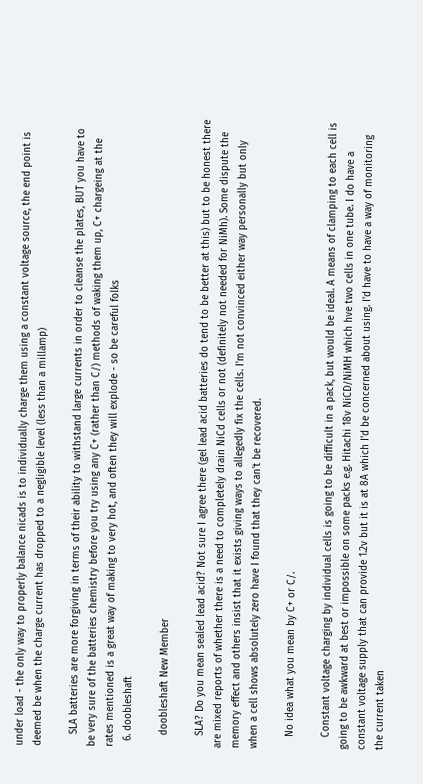under load - the only way to properly balance nicads is to individually charge them using a constant voltage source, the end point is deemed be when the charge current has dropped to a negligible level (less than a millamp)

    SLA batteries are more forgiving in terms of their ability to withstand large currents in order to cleanse the plates, BUT you have to be very sure of the batteries chemistry before you try using any C+ (rather than C/) methods of waking them up, C+ chargeing at the rates mentioned is a great way of making to very hot, and often they will explode - so be careful folks
  6. doobleshaft

    doobleshaft New Member

    SLA? Do you mean sealed lead acid? Not sure I agree there (gel lead acid batteries do tend to be better at this) but to be honest there are mixed reports of whether there is a need to completely drain NiCd cells or not (definitely not needed for NiMh). Some dispute the memory effect and others insist that it exists giving ways to allegedly fix the cells. I'm not convinced either way personally but only when a cell shows absolutely zero have I found that they can't be recovered.

    No idea what you mean by C+ or C/.

    Constant voltage charging by individual cells is going to be difficult in a pack, but would be ideal. A means of clamping to each cell is going to be awkward at best or impossible on some packs e.g. Hitachi 18v NiCD/NiMH which hve two cells in one tube. I do have a constant voltage supply that can provide 1.2v but it is at 8A which I'd be concerned about using. I'd have to have a way of monitoring the current taken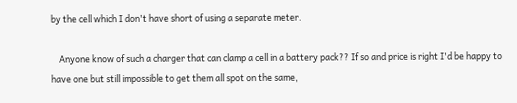by the cell which I don't have short of using a separate meter.

    Anyone know of such a charger that can clamp a cell in a battery pack?? If so and price is right I'd be happy to have one but still impossible to get them all spot on the same,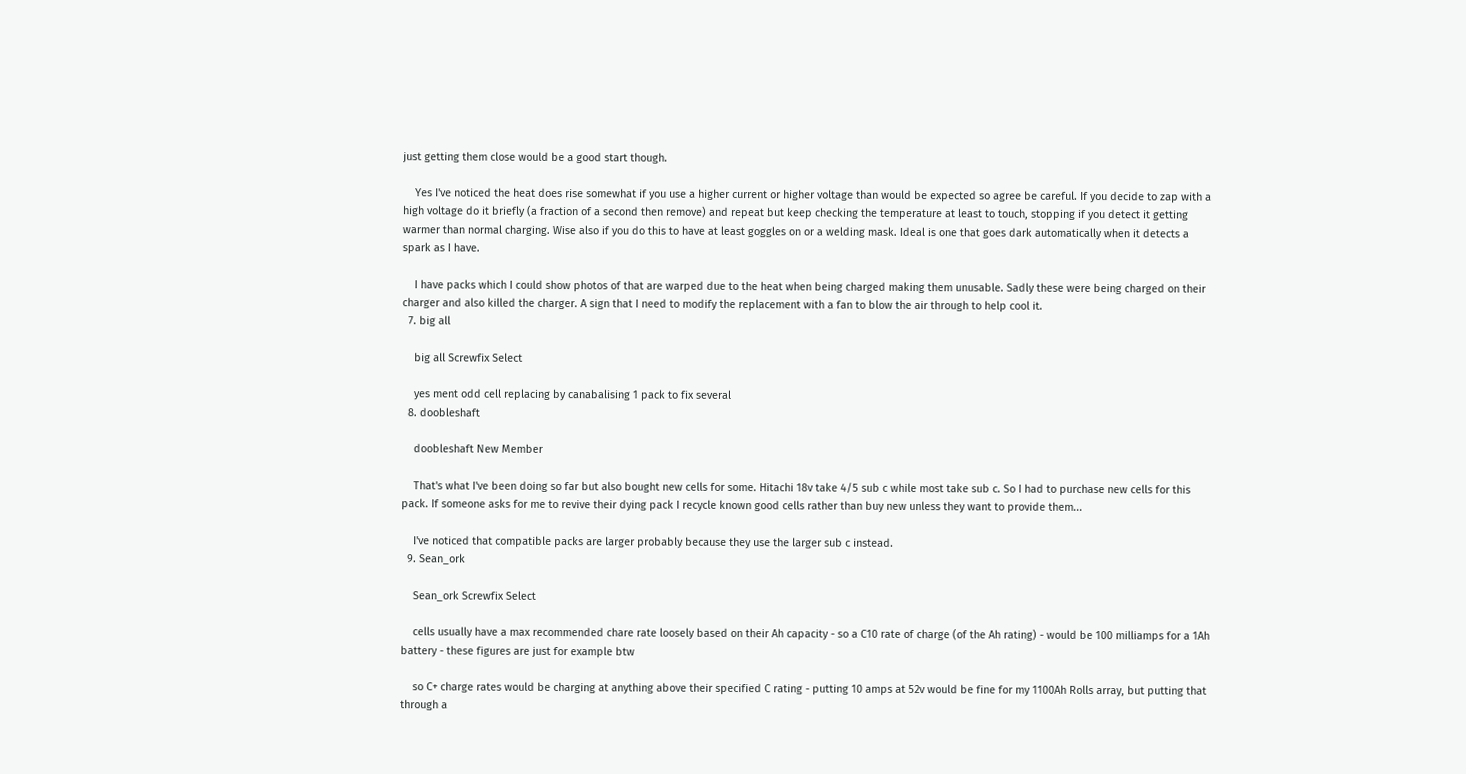just getting them close would be a good start though.

    Yes I've noticed the heat does rise somewhat if you use a higher current or higher voltage than would be expected so agree be careful. If you decide to zap with a high voltage do it briefly (a fraction of a second then remove) and repeat but keep checking the temperature at least to touch, stopping if you detect it getting warmer than normal charging. Wise also if you do this to have at least goggles on or a welding mask. Ideal is one that goes dark automatically when it detects a spark as I have.

    I have packs which I could show photos of that are warped due to the heat when being charged making them unusable. Sadly these were being charged on their charger and also killed the charger. A sign that I need to modify the replacement with a fan to blow the air through to help cool it.
  7. big all

    big all Screwfix Select

    yes ment odd cell replacing by canabalising 1 pack to fix several
  8. doobleshaft

    doobleshaft New Member

    That's what I've been doing so far but also bought new cells for some. Hitachi 18v take 4/5 sub c while most take sub c. So I had to purchase new cells for this pack. If someone asks for me to revive their dying pack I recycle known good cells rather than buy new unless they want to provide them...

    I've noticed that compatible packs are larger probably because they use the larger sub c instead.
  9. Sean_ork

    Sean_ork Screwfix Select

    cells usually have a max recommended chare rate loosely based on their Ah capacity - so a C10 rate of charge (of the Ah rating) - would be 100 milliamps for a 1Ah battery - these figures are just for example btw

    so C+ charge rates would be charging at anything above their specified C rating - putting 10 amps at 52v would be fine for my 1100Ah Rolls array, but putting that through a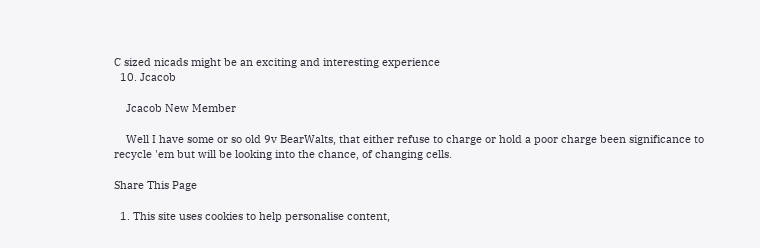C sized nicads might be an exciting and interesting experience
  10. Jcacob

    Jcacob New Member

    Well I have some or so old 9v BearWalts, that either refuse to charge or hold a poor charge been significance to recycle 'em but will be looking into the chance, of changing cells.

Share This Page

  1. This site uses cookies to help personalise content,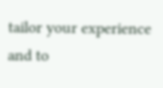tailor your experience and to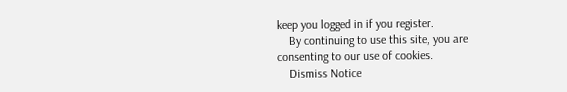keep you logged in if you register.
    By continuing to use this site, you are consenting to our use of cookies.
    Dismiss Notice